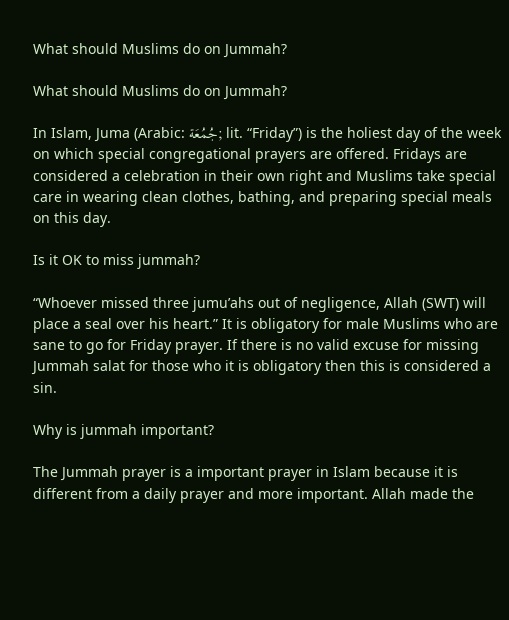What should Muslims do on Jummah?

What should Muslims do on Jummah?

In Islam, Juma (Arabic: جُمُعَة; lit. “Friday”) is the holiest day of the week on which special congregational prayers are offered. Fridays are considered a celebration in their own right and Muslims take special care in wearing clean clothes, bathing, and preparing special meals on this day.

Is it OK to miss jummah?

“Whoever missed three jumu’ahs out of negligence, Allah (SWT) will place a seal over his heart.” It is obligatory for male Muslims who are sane to go for Friday prayer. If there is no valid excuse for missing Jummah salat for those who it is obligatory then this is considered a sin.

Why is jummah important?

The Jummah prayer is a important prayer in Islam because it is different from a daily prayer and more important. Allah made the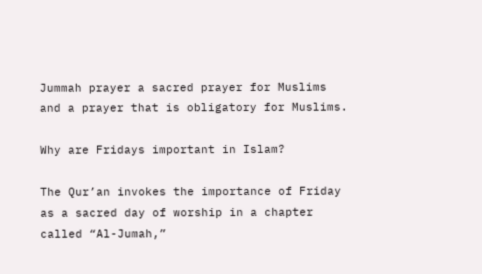Jummah prayer a sacred prayer for Muslims and a prayer that is obligatory for Muslims.

Why are Fridays important in Islam?

The Qur’an invokes the importance of Friday as a sacred day of worship in a chapter called “Al-Jumah,”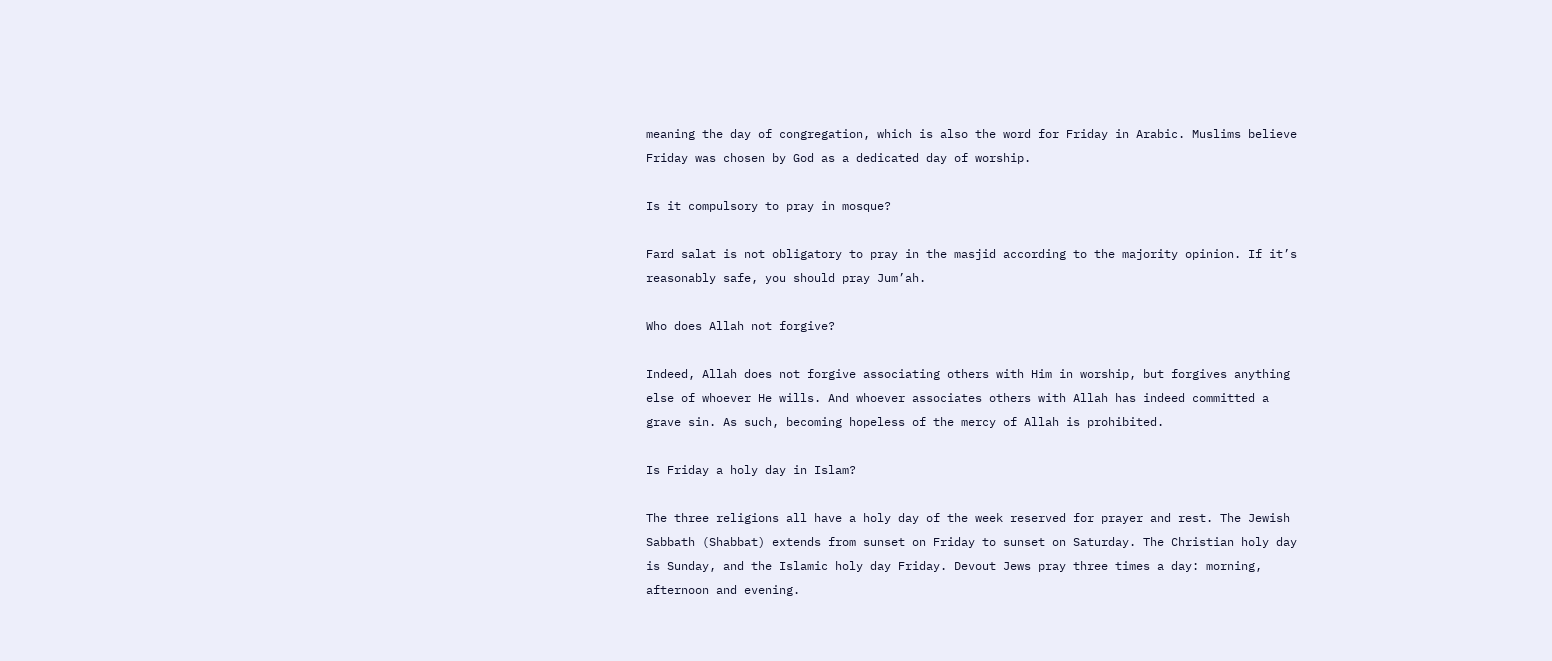meaning the day of congregation, which is also the word for Friday in Arabic. Muslims believe Friday was chosen by God as a dedicated day of worship.

Is it compulsory to pray in mosque?

Fard salat is not obligatory to pray in the masjid according to the majority opinion. If it’s reasonably safe, you should pray Jum’ah.

Who does Allah not forgive?

Indeed, Allah does not forgive associating others with Him in worship, but forgives anything else of whoever He wills. And whoever associates others with Allah has indeed committed a grave sin. As such, becoming hopeless of the mercy of Allah is prohibited.

Is Friday a holy day in Islam?

The three religions all have a holy day of the week reserved for prayer and rest. The Jewish Sabbath (Shabbat) extends from sunset on Friday to sunset on Saturday. The Christian holy day is Sunday, and the Islamic holy day Friday. Devout Jews pray three times a day: morning, afternoon and evening.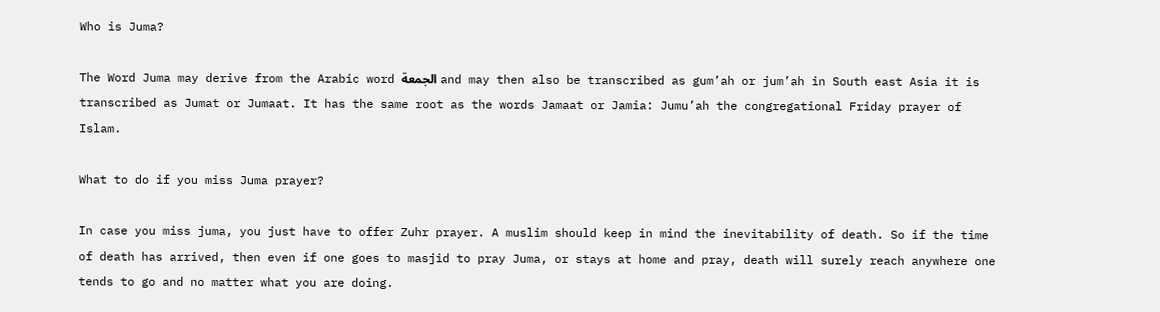Who is Juma?

The Word Juma may derive from the Arabic word الجمعة and may then also be transcribed as gum’ah or jum’ah in South east Asia it is transcribed as Jumat or Jumaat. It has the same root as the words Jamaat or Jamia: Jumu’ah the congregational Friday prayer of Islam.

What to do if you miss Juma prayer?

In case you miss juma, you just have to offer Zuhr prayer. A muslim should keep in mind the inevitability of death. So if the time of death has arrived, then even if one goes to masjid to pray Juma, or stays at home and pray, death will surely reach anywhere one tends to go and no matter what you are doing.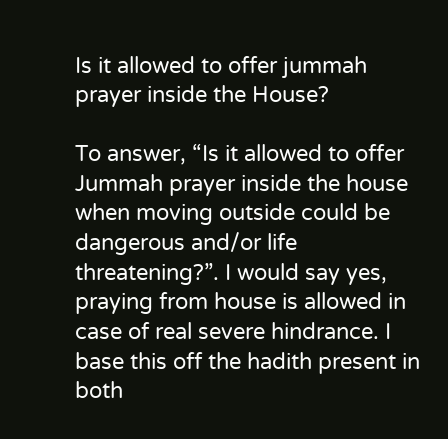Is it allowed to offer jummah prayer inside the House?

To answer, “Is it allowed to offer Jummah prayer inside the house when moving outside could be dangerous and/or life threatening?”. I would say yes, praying from house is allowed in case of real severe hindrance. I base this off the hadith present in both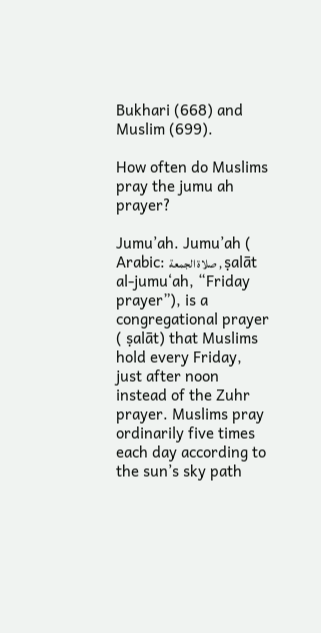Bukhari (668) and Muslim (699).

How often do Muslims pray the jumu ah prayer?

Jumu’ah. Jumu’ah ( Arabic: صلاة الجمعة , ṣalāt al-jumu‘ah, “Friday prayer”), is a congregational prayer ( ṣalāt) that Muslims hold every Friday, just after noon instead of the Zuhr prayer. Muslims pray ordinarily five times each day according to the sun’s sky path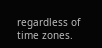regardless of time zones.